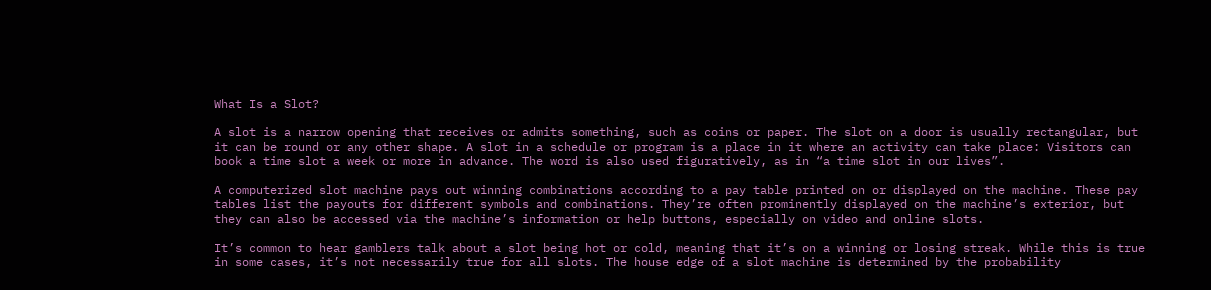What Is a Slot?

A slot is a narrow opening that receives or admits something, such as coins or paper. The slot on a door is usually rectangular, but it can be round or any other shape. A slot in a schedule or program is a place in it where an activity can take place: Visitors can book a time slot a week or more in advance. The word is also used figuratively, as in “a time slot in our lives”.

A computerized slot machine pays out winning combinations according to a pay table printed on or displayed on the machine. These pay tables list the payouts for different symbols and combinations. They’re often prominently displayed on the machine’s exterior, but they can also be accessed via the machine’s information or help buttons, especially on video and online slots.

It’s common to hear gamblers talk about a slot being hot or cold, meaning that it’s on a winning or losing streak. While this is true in some cases, it’s not necessarily true for all slots. The house edge of a slot machine is determined by the probability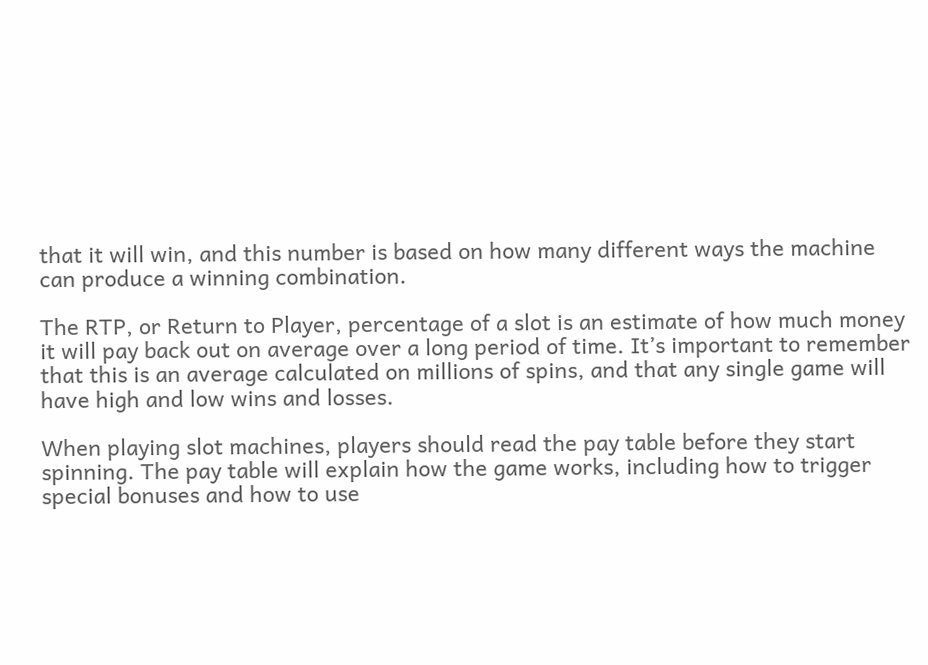that it will win, and this number is based on how many different ways the machine can produce a winning combination.

The RTP, or Return to Player, percentage of a slot is an estimate of how much money it will pay back out on average over a long period of time. It’s important to remember that this is an average calculated on millions of spins, and that any single game will have high and low wins and losses.

When playing slot machines, players should read the pay table before they start spinning. The pay table will explain how the game works, including how to trigger special bonuses and how to use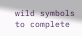wild symbols to complete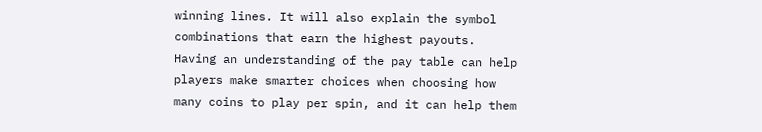winning lines. It will also explain the symbol combinations that earn the highest payouts. Having an understanding of the pay table can help players make smarter choices when choosing how many coins to play per spin, and it can help them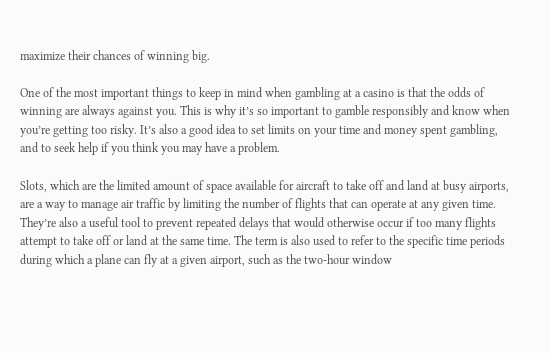maximize their chances of winning big.

One of the most important things to keep in mind when gambling at a casino is that the odds of winning are always against you. This is why it’s so important to gamble responsibly and know when you’re getting too risky. It’s also a good idea to set limits on your time and money spent gambling, and to seek help if you think you may have a problem.

Slots, which are the limited amount of space available for aircraft to take off and land at busy airports, are a way to manage air traffic by limiting the number of flights that can operate at any given time. They’re also a useful tool to prevent repeated delays that would otherwise occur if too many flights attempt to take off or land at the same time. The term is also used to refer to the specific time periods during which a plane can fly at a given airport, such as the two-hour window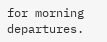for morning departures.